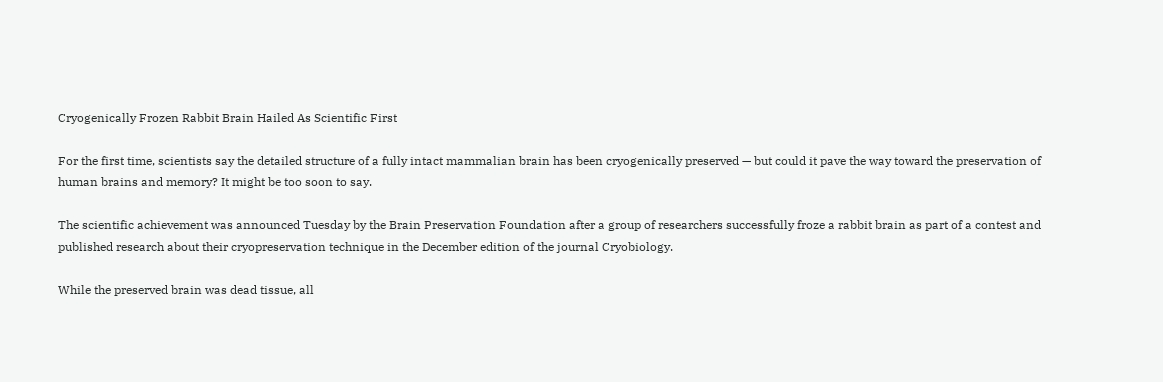Cryogenically Frozen Rabbit Brain Hailed As Scientific First

For the first time, scientists say the detailed structure of a fully intact mammalian brain has been cryogenically preserved — but could it pave the way toward the preservation of human brains and memory? It might be too soon to say.

The scientific achievement was announced Tuesday by the Brain Preservation Foundation after a group of researchers successfully froze a rabbit brain as part of a contest and published research about their cryopreservation technique in the December edition of the journal Cryobiology.

While the preserved brain was dead tissue, all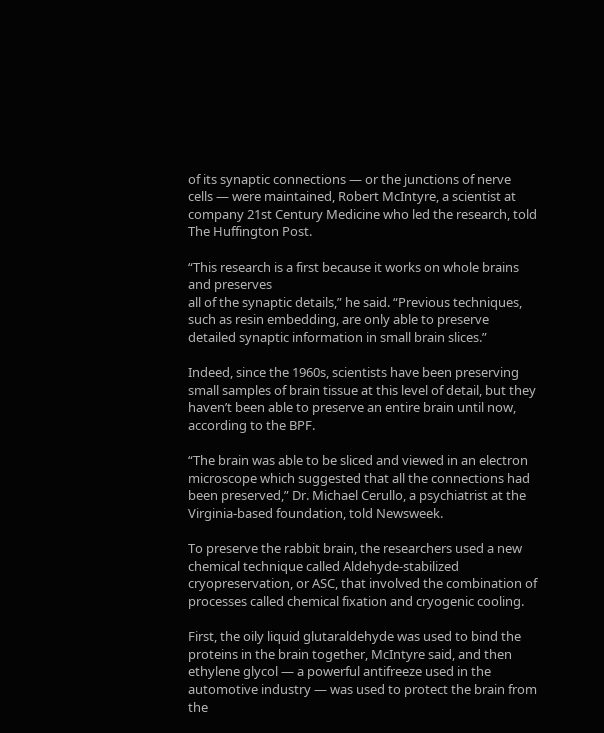of its synaptic connections — or the junctions of nerve cells — were maintained, Robert McIntyre, a scientist at company 21st Century Medicine who led the research, told The Huffington Post.

“This research is a first because it works on whole brains and preserves
all of the synaptic details,” he said. “Previous techniques, such as resin embedding, are only able to preserve detailed synaptic information in small brain slices.”

Indeed, since the 1960s, scientists have been preserving small samples of brain tissue at this level of detail, but they haven’t been able to preserve an entire brain until now, according to the BPF.

“The brain was able to be sliced and viewed in an electron microscope which suggested that all the connections had been preserved,” Dr. Michael Cerullo, a psychiatrist at the Virginia-based foundation, told Newsweek.

To preserve the rabbit brain, the researchers used a new chemical technique called Aldehyde-stabilized cryopreservation, or ASC, that involved the combination of processes called chemical fixation and cryogenic cooling.

First, the oily liquid glutaraldehyde was used to bind the proteins in the brain together, McIntyre said, and then ethylene glycol — a powerful antifreeze used in the automotive industry — was used to protect the brain from the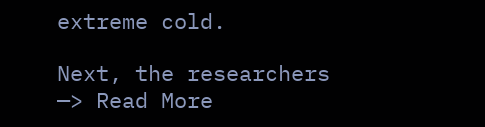extreme cold.

Next, the researchers —> Read More